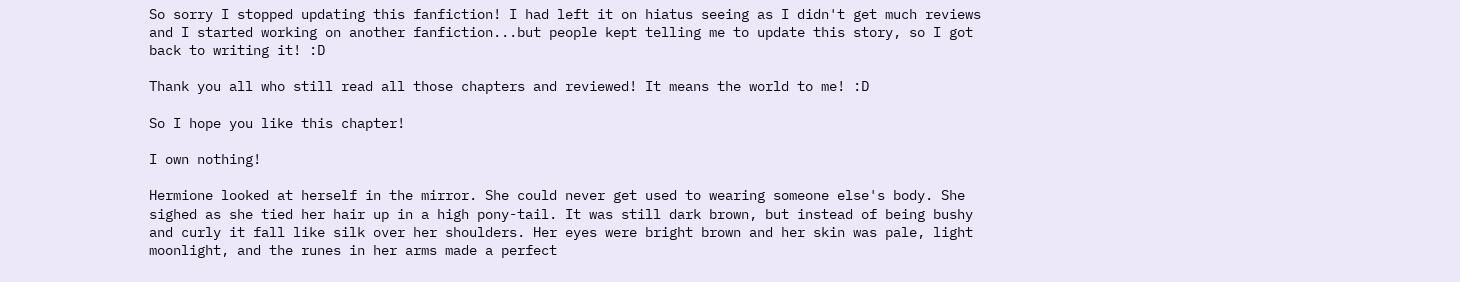So sorry I stopped updating this fanfiction! I had left it on hiatus seeing as I didn't get much reviews and I started working on another fanfiction...but people kept telling me to update this story, so I got back to writing it! :D

Thank you all who still read all those chapters and reviewed! It means the world to me! :D

So I hope you like this chapter!

I own nothing!

Hermione looked at herself in the mirror. She could never get used to wearing someone else's body. She sighed as she tied her hair up in a high pony-tail. It was still dark brown, but instead of being bushy and curly it fall like silk over her shoulders. Her eyes were bright brown and her skin was pale, light moonlight, and the runes in her arms made a perfect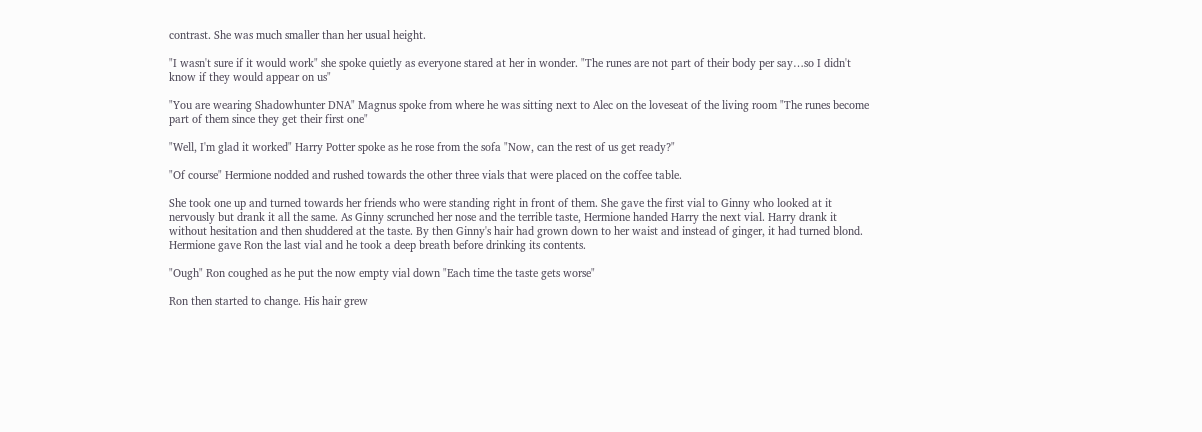contrast. She was much smaller than her usual height.

"I wasn't sure if it would work" she spoke quietly as everyone stared at her in wonder. "The runes are not part of their body per say…so I didn't know if they would appear on us"

"You are wearing Shadowhunter DNA" Magnus spoke from where he was sitting next to Alec on the loveseat of the living room "The runes become part of them since they get their first one"

"Well, I'm glad it worked" Harry Potter spoke as he rose from the sofa "Now, can the rest of us get ready?"

"Of course" Hermione nodded and rushed towards the other three vials that were placed on the coffee table.

She took one up and turned towards her friends who were standing right in front of them. She gave the first vial to Ginny who looked at it nervously but drank it all the same. As Ginny scrunched her nose and the terrible taste, Hermione handed Harry the next vial. Harry drank it without hesitation and then shuddered at the taste. By then Ginny's hair had grown down to her waist and instead of ginger, it had turned blond. Hermione gave Ron the last vial and he took a deep breath before drinking its contents.

"Ough" Ron coughed as he put the now empty vial down "Each time the taste gets worse"

Ron then started to change. His hair grew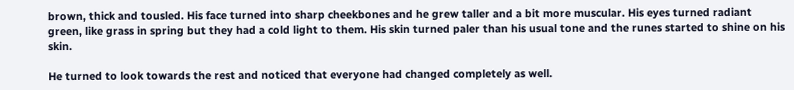brown, thick and tousled. His face turned into sharp cheekbones and he grew taller and a bit more muscular. His eyes turned radiant green, like grass in spring but they had a cold light to them. His skin turned paler than his usual tone and the runes started to shine on his skin.

He turned to look towards the rest and noticed that everyone had changed completely as well.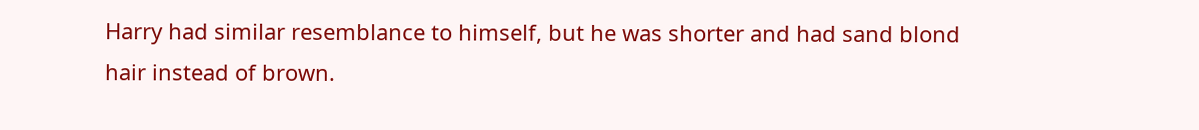Harry had similar resemblance to himself, but he was shorter and had sand blond hair instead of brown.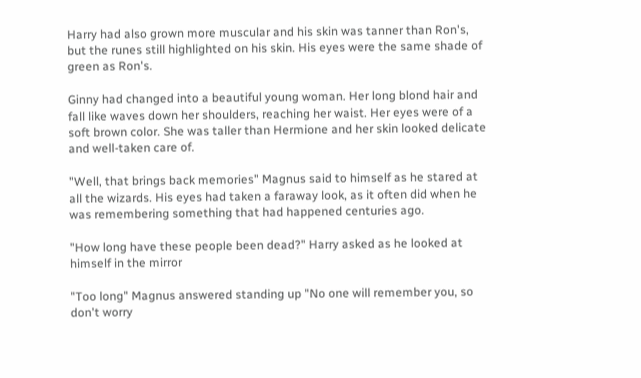Harry had also grown more muscular and his skin was tanner than Ron's, but the runes still highlighted on his skin. His eyes were the same shade of green as Ron's.

Ginny had changed into a beautiful young woman. Her long blond hair and fall like waves down her shoulders, reaching her waist. Her eyes were of a soft brown color. She was taller than Hermione and her skin looked delicate and well-taken care of.

"Well, that brings back memories" Magnus said to himself as he stared at all the wizards. His eyes had taken a faraway look, as it often did when he was remembering something that had happened centuries ago.

"How long have these people been dead?" Harry asked as he looked at himself in the mirror

"Too long" Magnus answered standing up "No one will remember you, so don't worry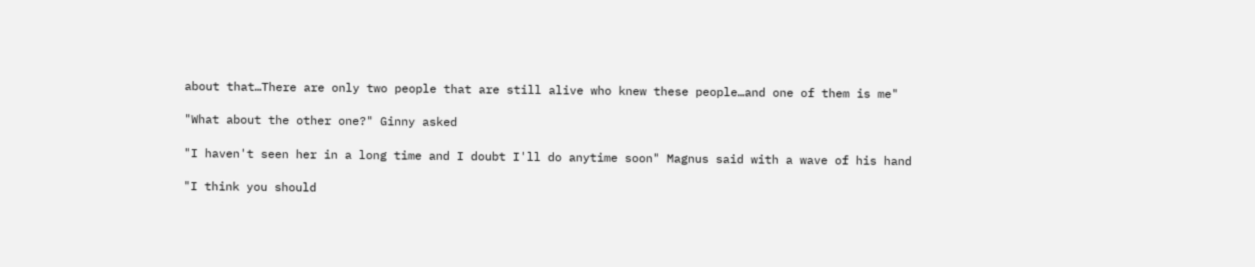about that…There are only two people that are still alive who knew these people…and one of them is me"

"What about the other one?" Ginny asked

"I haven't seen her in a long time and I doubt I'll do anytime soon" Magnus said with a wave of his hand

"I think you should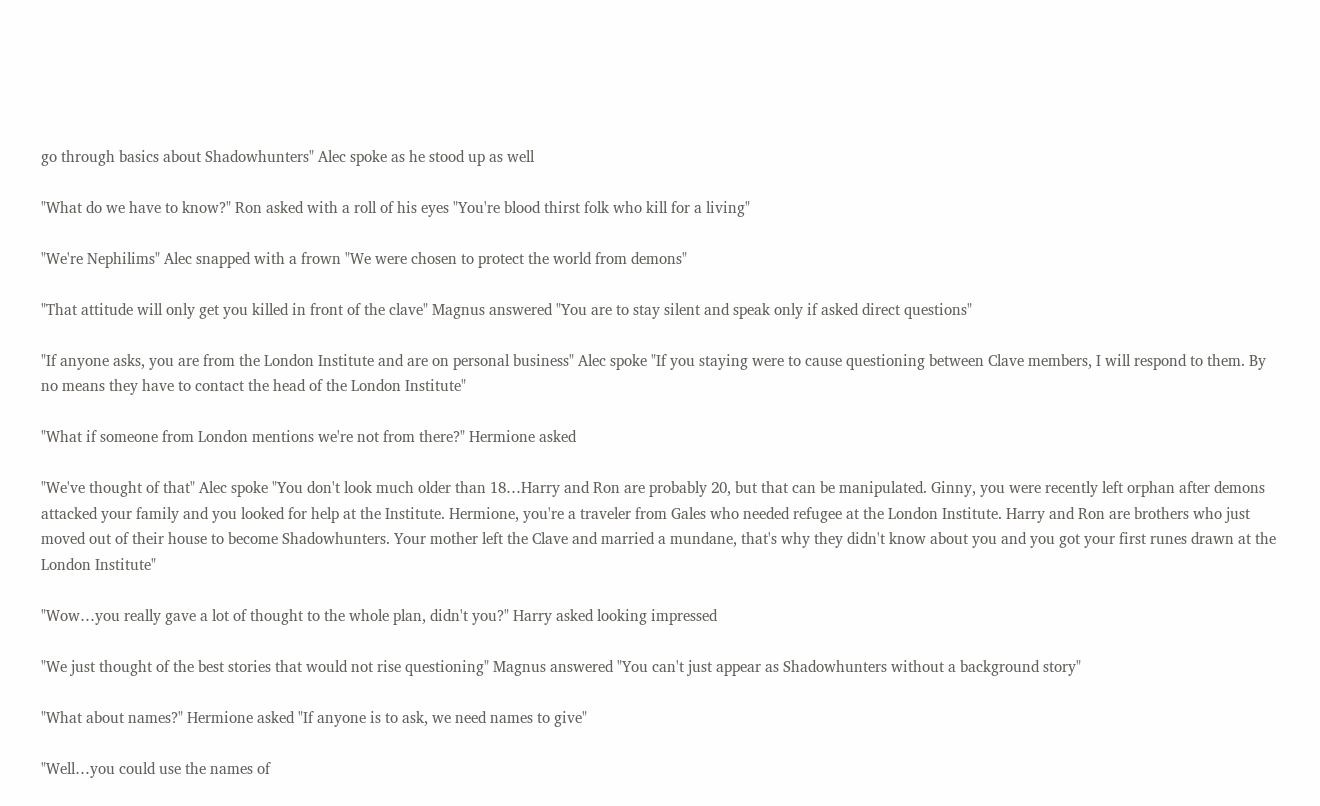go through basics about Shadowhunters" Alec spoke as he stood up as well

"What do we have to know?" Ron asked with a roll of his eyes "You're blood thirst folk who kill for a living"

"We're Nephilims" Alec snapped with a frown "We were chosen to protect the world from demons"

"That attitude will only get you killed in front of the clave" Magnus answered "You are to stay silent and speak only if asked direct questions"

"If anyone asks, you are from the London Institute and are on personal business" Alec spoke "If you staying were to cause questioning between Clave members, I will respond to them. By no means they have to contact the head of the London Institute"

"What if someone from London mentions we're not from there?" Hermione asked

"We've thought of that" Alec spoke "You don't look much older than 18…Harry and Ron are probably 20, but that can be manipulated. Ginny, you were recently left orphan after demons attacked your family and you looked for help at the Institute. Hermione, you're a traveler from Gales who needed refugee at the London Institute. Harry and Ron are brothers who just moved out of their house to become Shadowhunters. Your mother left the Clave and married a mundane, that's why they didn't know about you and you got your first runes drawn at the London Institute"

"Wow…you really gave a lot of thought to the whole plan, didn't you?" Harry asked looking impressed

"We just thought of the best stories that would not rise questioning" Magnus answered "You can't just appear as Shadowhunters without a background story"

"What about names?" Hermione asked "If anyone is to ask, we need names to give"

"Well…you could use the names of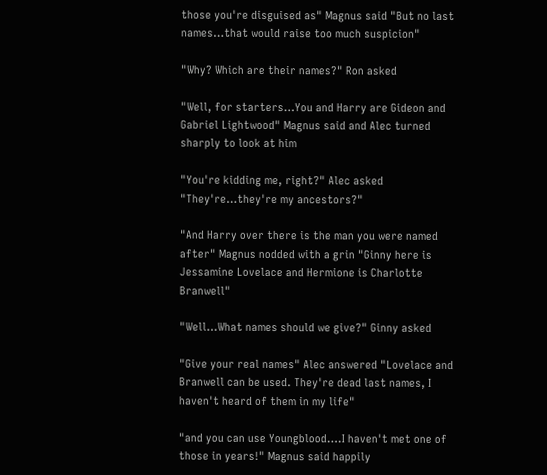those you're disguised as" Magnus said "But no last names…that would raise too much suspicion"

"Why? Which are their names?" Ron asked

"Well, for starters…You and Harry are Gideon and Gabriel Lightwood" Magnus said and Alec turned sharply to look at him

"You're kidding me, right?" Alec asked "They're…they're my ancestors?"

"And Harry over there is the man you were named after" Magnus nodded with a grin "Ginny here is Jessamine Lovelace and Hermione is Charlotte Branwell"

"Well…What names should we give?" Ginny asked

"Give your real names" Alec answered "Lovelace and Branwell can be used. They're dead last names, I haven't heard of them in my life"

"and you can use Youngblood….I haven't met one of those in years!" Magnus said happily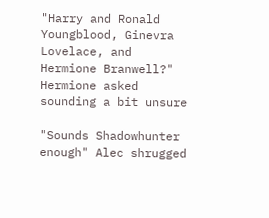"Harry and Ronald Youngblood, Ginevra Lovelace, and Hermione Branwell?" Hermione asked sounding a bit unsure

"Sounds Shadowhunter enough" Alec shrugged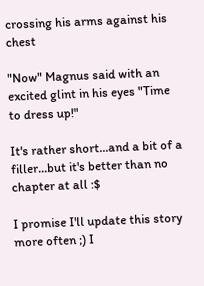crossing his arms against his chest

"Now" Magnus said with an excited glint in his eyes "Time to dress up!"

It's rather short...and a bit of a filler...but it's better than no chapter at all :$

I promise I'll update this story more often ;) I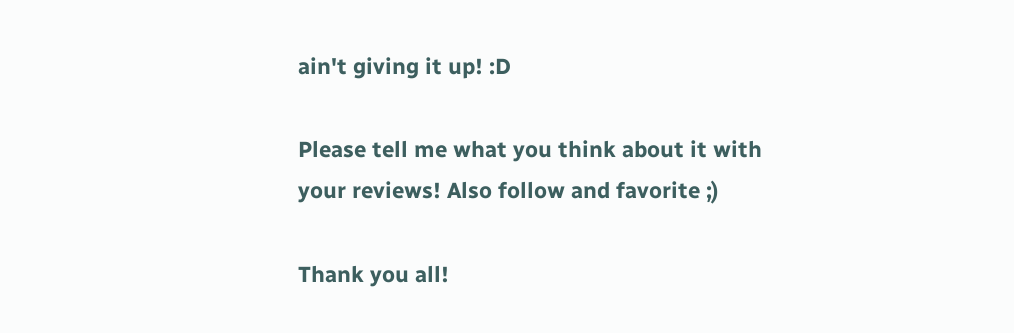ain't giving it up! :D

Please tell me what you think about it with your reviews! Also follow and favorite ;)

Thank you all!